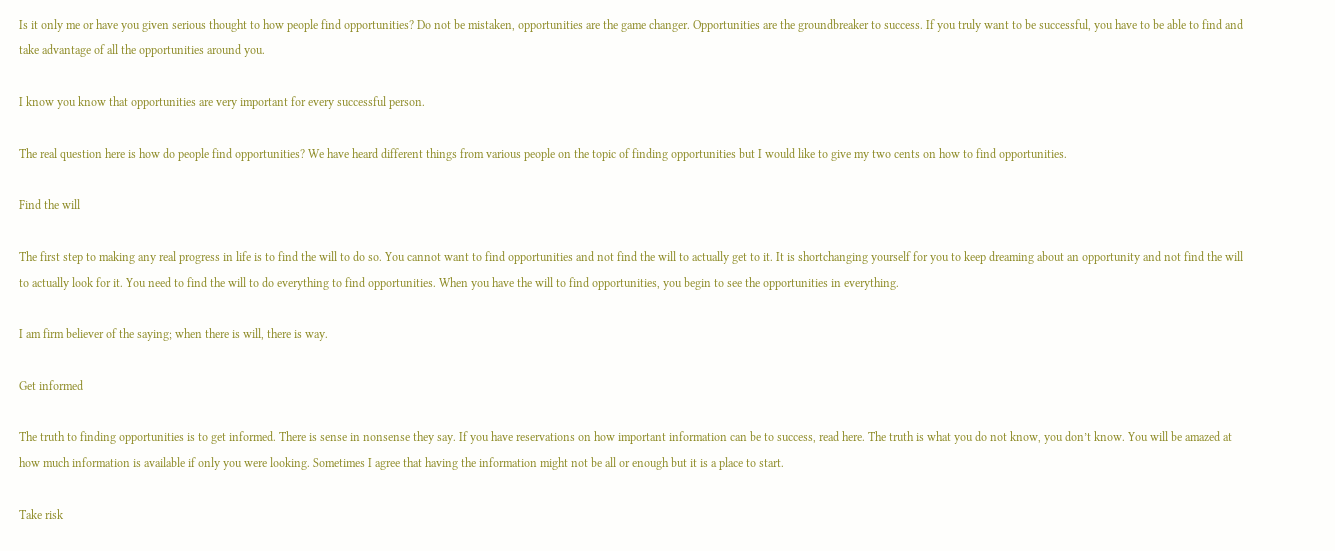Is it only me or have you given serious thought to how people find opportunities? Do not be mistaken, opportunities are the game changer. Opportunities are the groundbreaker to success. If you truly want to be successful, you have to be able to find and take advantage of all the opportunities around you.

I know you know that opportunities are very important for every successful person.

The real question here is how do people find opportunities? We have heard different things from various people on the topic of finding opportunities but I would like to give my two cents on how to find opportunities.

Find the will

The first step to making any real progress in life is to find the will to do so. You cannot want to find opportunities and not find the will to actually get to it. It is shortchanging yourself for you to keep dreaming about an opportunity and not find the will to actually look for it. You need to find the will to do everything to find opportunities. When you have the will to find opportunities, you begin to see the opportunities in everything.

I am firm believer of the saying; when there is will, there is way.

Get informed

The truth to finding opportunities is to get informed. There is sense in nonsense they say. If you have reservations on how important information can be to success, read here. The truth is what you do not know, you don’t know. You will be amazed at how much information is available if only you were looking. Sometimes I agree that having the information might not be all or enough but it is a place to start.

Take risk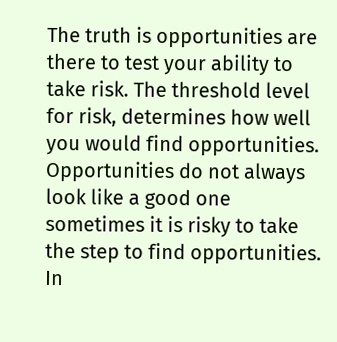The truth is opportunities are there to test your ability to take risk. The threshold level for risk, determines how well you would find opportunities. Opportunities do not always look like a good one sometimes it is risky to take the step to find opportunities. In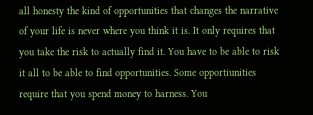all honesty the kind of opportunities that changes the narrative of your life is never where you think it is. It only requires that you take the risk to actually find it. You have to be able to risk it all to be able to find opportunities. Some opportiunities require that you spend money to harness. You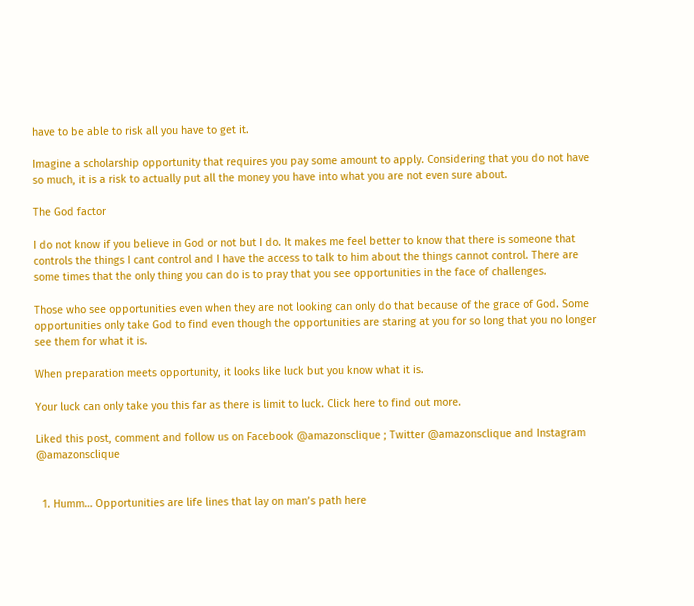have to be able to risk all you have to get it.

Imagine a scholarship opportunity that requires you pay some amount to apply. Considering that you do not have so much, it is a risk to actually put all the money you have into what you are not even sure about.

The God factor

I do not know if you believe in God or not but I do. It makes me feel better to know that there is someone that controls the things I cant control and I have the access to talk to him about the things cannot control. There are some times that the only thing you can do is to pray that you see opportunities in the face of challenges.

Those who see opportunities even when they are not looking can only do that because of the grace of God. Some opportunities only take God to find even though the opportunities are staring at you for so long that you no longer see them for what it is.

When preparation meets opportunity, it looks like luck but you know what it is.

Your luck can only take you this far as there is limit to luck. Click here to find out more.

Liked this post, comment and follow us on Facebook @amazonsclique ; Twitter @amazonsclique and Instagram @amazonsclique


  1. Humm… Opportunities are life lines that lay on man’s path here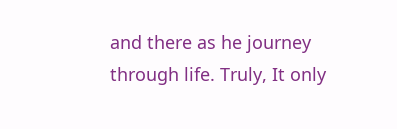and there as he journey through life. Truly, It only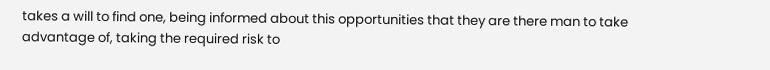takes a will to find one, being informed about this opportunities that they are there man to take advantage of, taking the required risk to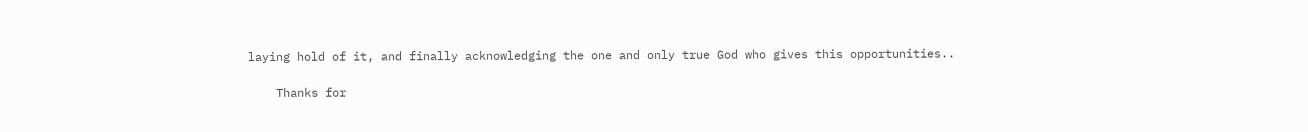laying hold of it, and finally acknowledging the one and only true God who gives this opportunities..

    Thanks for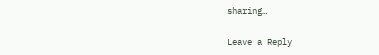sharing…

Leave a Reply